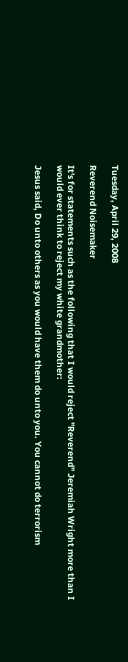Tuesday, April 29, 2008

Reverend Noisemaker

It's for statements such as the following that I would reject "Reverend" Jeremiah Wright more than I would ever think to reject my white grandmother:

Jesus said, Do unto others as you would have them do unto you. You cannot do terrorism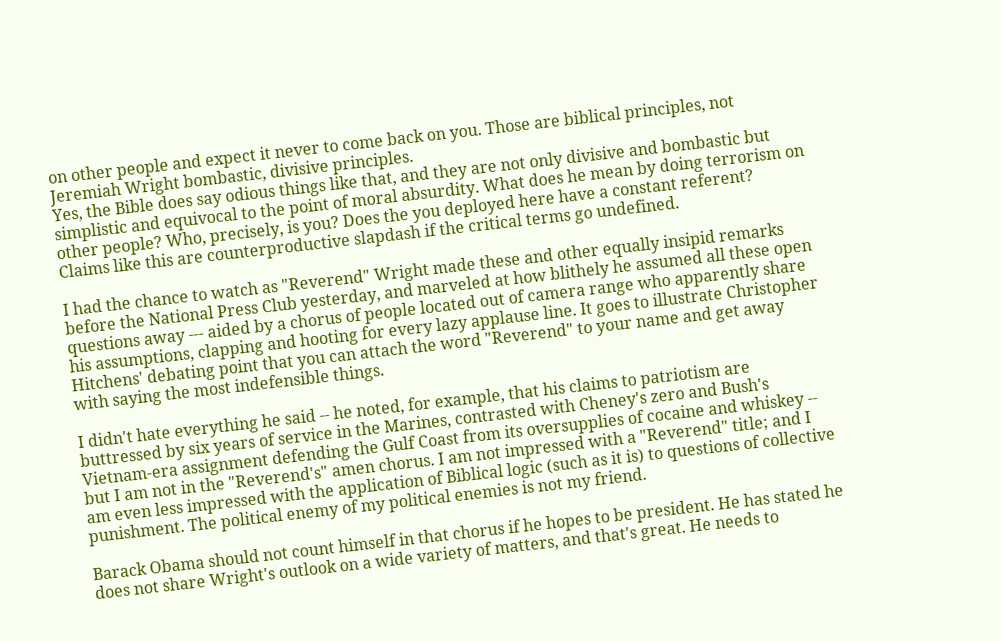on other people and expect it never to come back on you. Those are biblical principles, not Jeremiah Wright bombastic, divisive principles.
Yes, the Bible does say odious things like that, and they are not only divisive and bombastic but simplistic and equivocal to the point of moral absurdity. What does he mean by doing terrorism on other people? Who, precisely, is you? Does the you deployed here have a constant referent? Claims like this are counterproductive slapdash if the critical terms go undefined.

I had the chance to watch as "Reverend" Wright made these and other equally insipid remarks before the National Press Club yesterday, and marveled at how blithely he assumed all these open questions away --- aided by a chorus of people located out of camera range who apparently share his assumptions, clapping and hooting for every lazy applause line. It goes to illustrate Christopher Hitchens' debating point that you can attach the word "Reverend" to your name and get away with saying the most indefensible things.

I didn't hate everything he said -- he noted, for example, that his claims to patriotism are buttressed by six years of service in the Marines, contrasted with Cheney's zero and Bush's Vietnam-era assignment defending the Gulf Coast from its oversupplies of cocaine and whiskey -- but I am not in the "Reverend's" amen chorus. I am not impressed with a "Reverend" title; and I am even less impressed with the application of Biblical logic (such as it is) to questions of collective punishment. The political enemy of my political enemies is not my friend.

Barack Obama should not count himself in that chorus if he hopes to be president. He has stated he does not share Wright's outlook on a wide variety of matters, and that's great. He needs to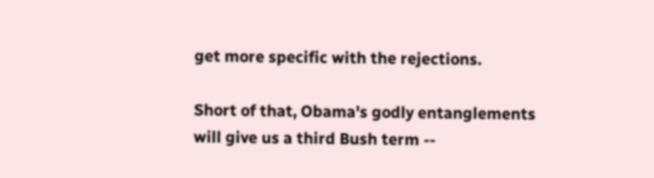get more specific with the rejections.

Short of that, Obama's godly entanglements will give us a third Bush term --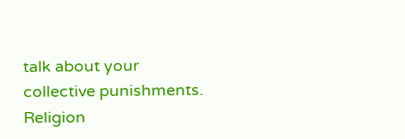talk about your collective punishments. Religion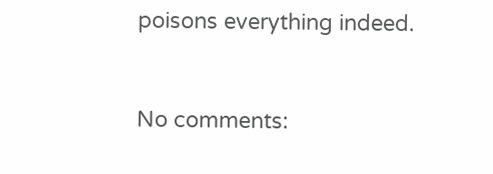poisons everything indeed.


No comments: